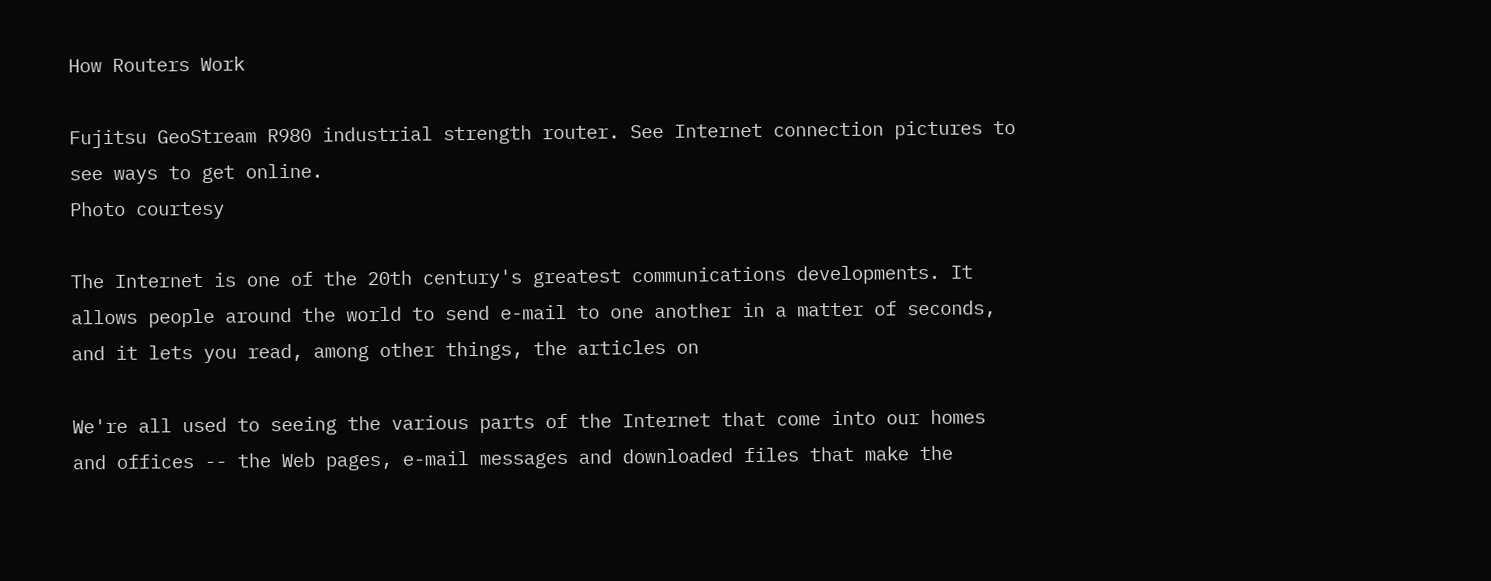How Routers Work

Fujitsu GeoStream R980 industrial strength router. See Internet connection pictures to see ways to get online.
Photo courtesy

The Internet is one of the 20th century's greatest communications developments. It allows people around the world to send e-mail to one another in a matter of seconds, and it lets you read, among other things, the articles on

We're all used to seeing the various parts of the Internet that come into our homes and offices -- the Web pages, e-mail messages and downloaded files that make the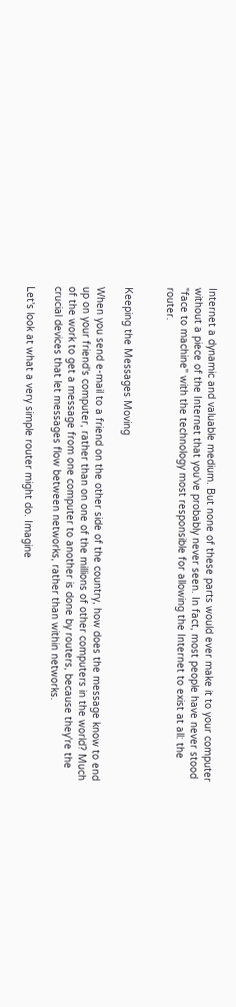Internet a dynamic and valuable medium. But none of these parts would ever make it to your computer without a piece of the Internet that you've probably never seen. In fact, most people have never stood "face to machine" with the technology most responsible for allowing the Internet to exist at all: the router.


Keeping the Messages Moving

When you send e-mail to a friend on the other side of the country, how does the message know to end up on your friend's computer, rather than on one of the millions of other computers in the world? Much of the work to get a message from one computer to another is done by routers, because they're the crucial devices that let messages flow between networks, rather than within networks.

Let's look at what a very simple router might do. Imagine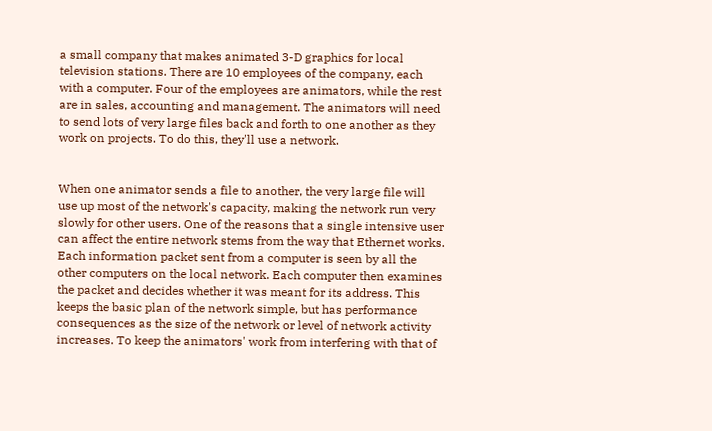a small company that makes animated 3-D graphics for local television stations. There are 10 employees of the company, each with a computer. Four of the employees are animators, while the rest are in sales, accounting and management. The animators will need to send lots of very large files back and forth to one another as they work on projects. To do this, they'll use a network.


When one animator sends a file to another, the very large file will use up most of the network's capacity, making the network run very slowly for other users. One of the reasons that a single intensive user can affect the entire network stems from the way that Ethernet works. Each information packet sent from a computer is seen by all the other computers on the local network. Each computer then examines the packet and decides whether it was meant for its address. This keeps the basic plan of the network simple, but has performance consequences as the size of the network or level of network activity increases. To keep the animators' work from interfering with that of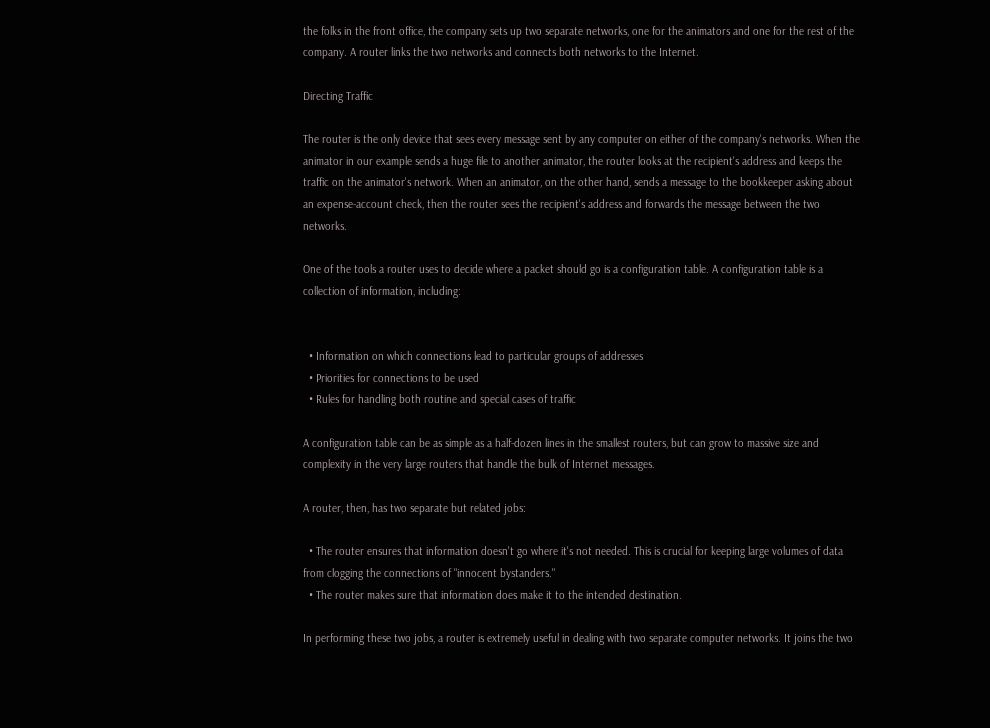the folks in the front office, the company sets up two separate networks, one for the animators and one for the rest of the company. A router links the two networks and connects both networks to the Internet.

Directing Traffic

The router is the only device that sees every message sent by any computer on either of the company's networks. When the animator in our example sends a huge file to another animator, the router looks at the recipient's address and keeps the traffic on the animator's network. When an animator, on the other hand, sends a message to the bookkeeper asking about an expense-account check, then the router sees the recipient's address and forwards the message between the two networks.

One of the tools a router uses to decide where a packet should go is a configuration table. A configuration table is a collection of information, including:


  • Information on which connections lead to particular groups of addresses
  • Priorities for connections to be used
  • Rules for handling both routine and special cases of traffic

A configuration table can be as simple as a half-dozen lines in the smallest routers, but can grow to massive size and complexity in the very large routers that handle the bulk of Internet messages.

A router, then, has two separate but related jobs:

  • The router ensures that information doesn't go where it's not needed. This is crucial for keeping large volumes of data from clogging the connections of "innocent bystanders."
  • The router makes sure that information does make it to the intended destination.

In performing these two jobs, a router is extremely useful in dealing with two separate computer networks. It joins the two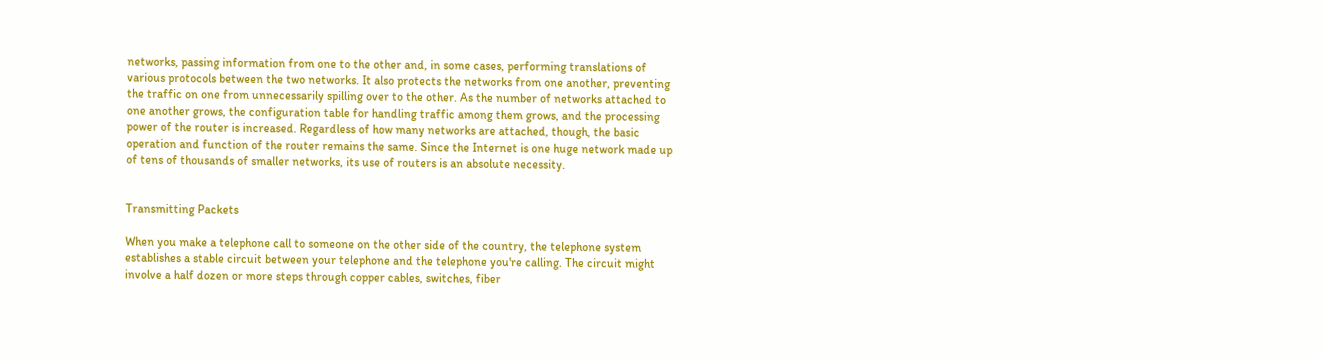networks, passing information from one to the other and, in some cases, performing translations of various protocols between the two networks. It also protects the networks from one another, preventing the traffic on one from unnecessarily spilling over to the other. As the number of networks attached to one another grows, the configuration table for handling traffic among them grows, and the processing power of the router is increased. Regardless of how many networks are attached, though, the basic operation and function of the router remains the same. Since the Internet is one huge network made up of tens of thousands of smaller networks, its use of routers is an absolute necessity.


Transmitting Packets

When you make a telephone call to someone on the other side of the country, the telephone system establishes a stable circuit between your telephone and the telephone you're calling. The circuit might involve a half dozen or more steps through copper cables, switches, fiber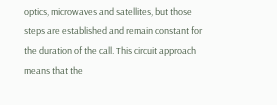optics, microwaves and satellites, but those steps are established and remain constant for the duration of the call. This circuit approach means that the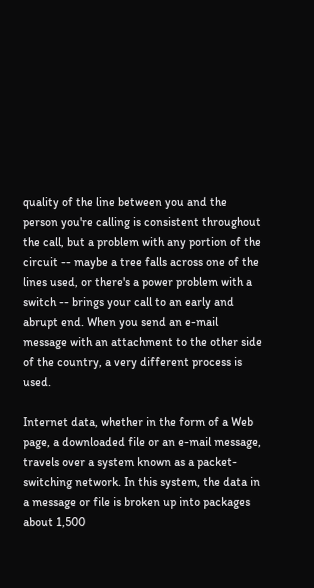quality of the line between you and the person you're calling is consistent throughout the call, but a problem with any portion of the circuit -- maybe a tree falls across one of the lines used, or there's a power problem with a switch -- brings your call to an early and abrupt end. When you send an e-mail message with an attachment to the other side of the country, a very different process is used.

Internet data, whether in the form of a Web page, a downloaded file or an e-mail message, travels over a system known as a packet-switching network. In this system, the data in a message or file is broken up into packages about 1,500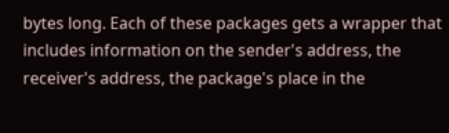bytes long. Each of these packages gets a wrapper that includes information on the sender's address, the receiver's address, the package's place in the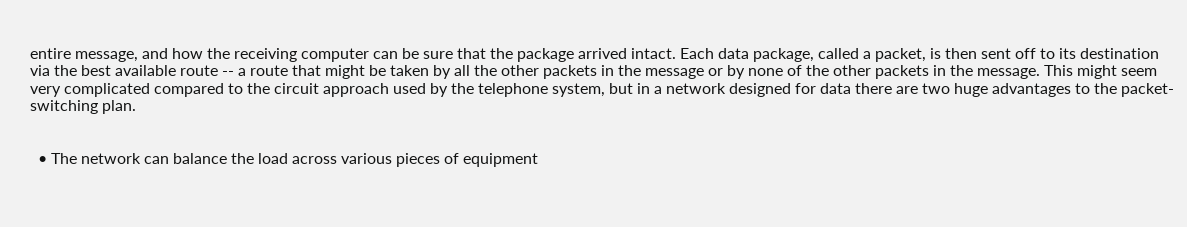entire message, and how the receiving computer can be sure that the package arrived intact. Each data package, called a packet, is then sent off to its destination via the best available route -- a route that might be taken by all the other packets in the message or by none of the other packets in the message. This might seem very complicated compared to the circuit approach used by the telephone system, but in a network designed for data there are two huge advantages to the packet-switching plan.


  • The network can balance the load across various pieces of equipment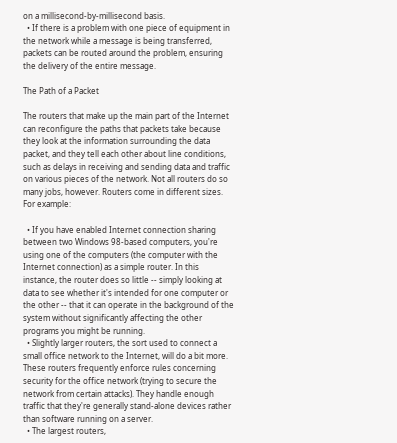on a millisecond-by-millisecond basis.
  • If there is a problem with one piece of equipment in the network while a message is being transferred, packets can be routed around the problem, ensuring the delivery of the entire message.

The Path of a Packet

The routers that make up the main part of the Internet can reconfigure the paths that packets take because they look at the information surrounding the data packet, and they tell each other about line conditions, such as delays in receiving and sending data and traffic on various pieces of the network. Not all routers do so many jobs, however. Routers come in different sizes. For example:

  • If you have enabled Internet connection sharing between two Windows 98-based computers, you're using one of the computers (the computer with the Internet connection) as a simple router. In this instance, the router does so little -- simply looking at data to see whether it's intended for one computer or the other -- that it can operate in the background of the system without significantly affecting the other programs you might be running.
  • Slightly larger routers, the sort used to connect a small office network to the Internet, will do a bit more. These routers frequently enforce rules concerning security for the office network (trying to secure the network from certain attacks). They handle enough traffic that they're generally stand-alone devices rather than software running on a server.
  • The largest routers,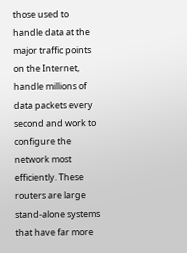those used to handle data at the major traffic points on the Internet, handle millions of data packets every second and work to configure the network most efficiently. These routers are large stand-alone systems that have far more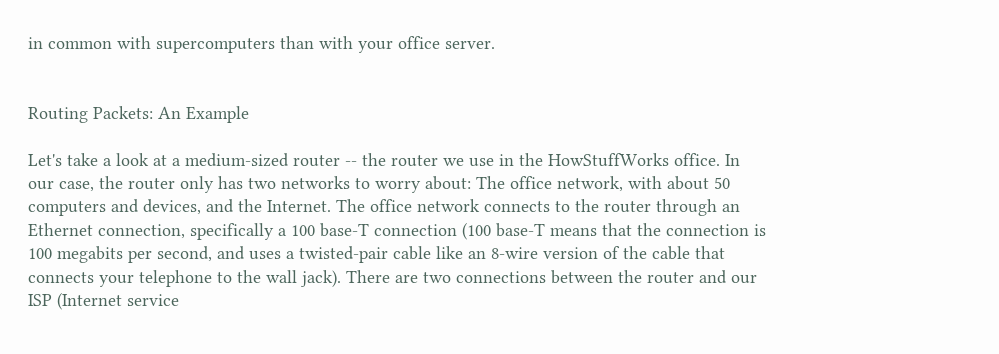in common with supercomputers than with your office server.


Routing Packets: An Example

Let's take a look at a medium-sized router -- the router we use in the HowStuffWorks office. In our case, the router only has two networks to worry about: The office network, with about 50 computers and devices, and the Internet. The office network connects to the router through an Ethernet connection, specifically a 100 base-T connection (100 base-T means that the connection is 100 megabits per second, and uses a twisted-pair cable like an 8-wire version of the cable that connects your telephone to the wall jack). There are two connections between the router and our ISP (Internet service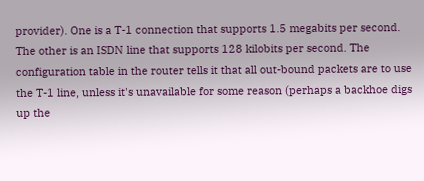provider). One is a T-1 connection that supports 1.5 megabits per second. The other is an ISDN line that supports 128 kilobits per second. The configuration table in the router tells it that all out-bound packets are to use the T-1 line, unless it's unavailable for some reason (perhaps a backhoe digs up the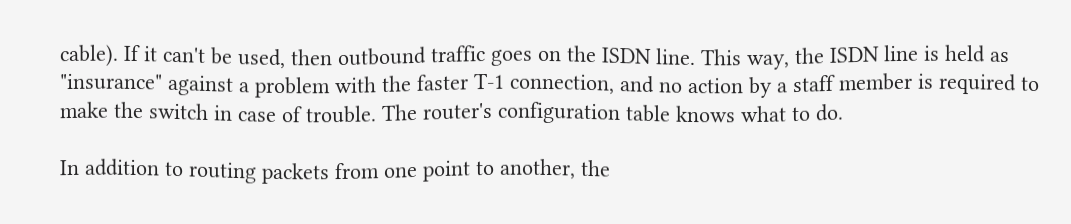cable). If it can't be used, then outbound traffic goes on the ISDN line. This way, the ISDN line is held as "insurance" against a problem with the faster T-1 connection, and no action by a staff member is required to make the switch in case of trouble. The router's configuration table knows what to do.

In addition to routing packets from one point to another, the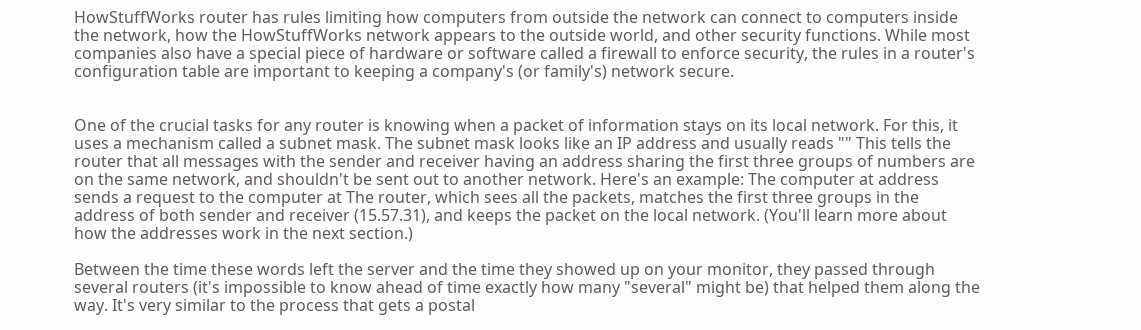HowStuffWorks router has rules limiting how computers from outside the network can connect to computers inside the network, how the HowStuffWorks network appears to the outside world, and other security functions. While most companies also have a special piece of hardware or software called a firewall to enforce security, the rules in a router's configuration table are important to keeping a company's (or family's) network secure.


One of the crucial tasks for any router is knowing when a packet of information stays on its local network. For this, it uses a mechanism called a subnet mask. The subnet mask looks like an IP address and usually reads "" This tells the router that all messages with the sender and receiver having an address sharing the first three groups of numbers are on the same network, and shouldn't be sent out to another network. Here's an example: The computer at address sends a request to the computer at The router, which sees all the packets, matches the first three groups in the address of both sender and receiver (15.57.31), and keeps the packet on the local network. (You'll learn more about how the addresses work in the next section.)

Between the time these words left the server and the time they showed up on your monitor, they passed through several routers (it's impossible to know ahead of time exactly how many "several" might be) that helped them along the way. It's very similar to the process that gets a postal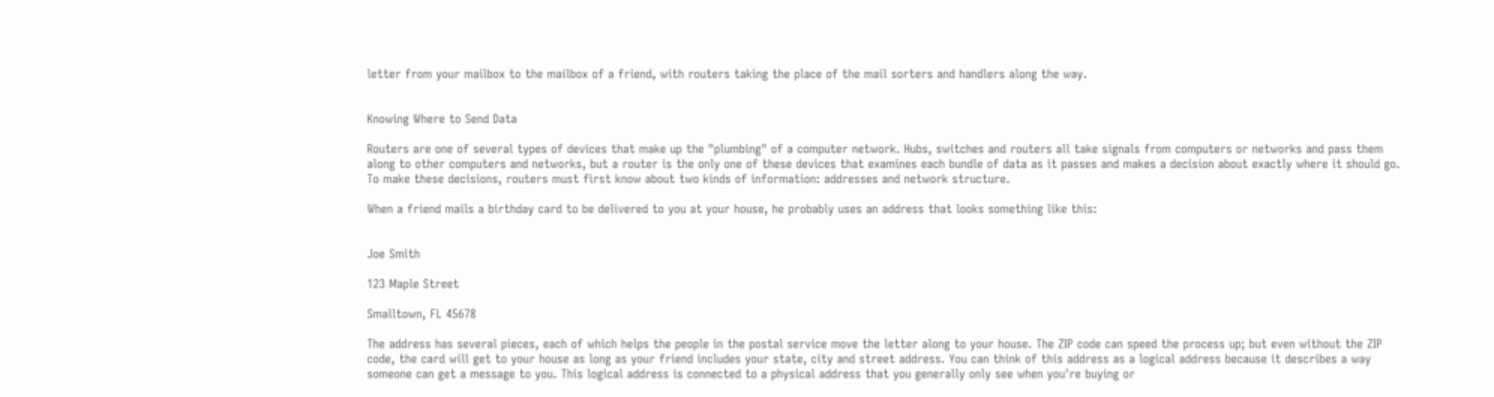letter from your mailbox to the mailbox of a friend, with routers taking the place of the mail sorters and handlers along the way.


Knowing Where to Send Data

Routers are one of several types of devices that make up the "plumbing" of a computer network. Hubs, switches and routers all take signals from computers or networks and pass them along to other computers and networks, but a router is the only one of these devices that examines each bundle of data as it passes and makes a decision about exactly where it should go. To make these decisions, routers must first know about two kinds of information: addresses and network structure.

When a friend mails a birthday card to be delivered to you at your house, he probably uses an address that looks something like this:


Joe Smith

123 Maple Street

Smalltown, FL 45678

The address has several pieces, each of which helps the people in the postal service move the letter along to your house. The ZIP code can speed the process up; but even without the ZIP code, the card will get to your house as long as your friend includes your state, city and street address. You can think of this address as a logical address because it describes a way someone can get a message to you. This logical address is connected to a physical address that you generally only see when you're buying or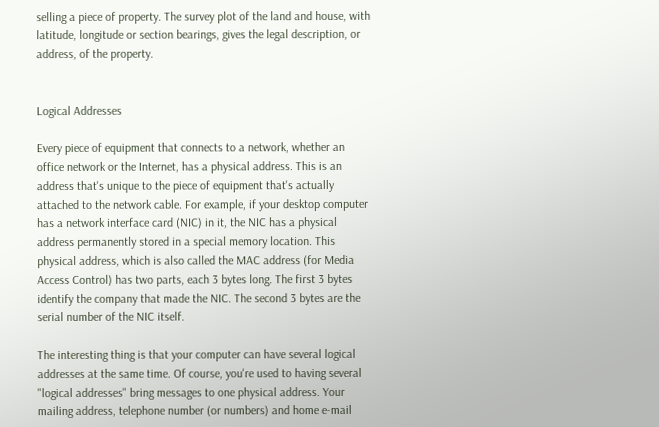selling a piece of property. The survey plot of the land and house, with latitude, longitude or section bearings, gives the legal description, or address, of the property.


Logical Addresses

Every piece of equipment that connects to a network, whether an office network or the Internet, has a physical address. This is an address that's unique to the piece of equipment that's actually attached to the network cable. For example, if your desktop computer has a network interface card (NIC) in it, the NIC has a physical address permanently stored in a special memory location. This physical address, which is also called the MAC address (for Media Access Control) has two parts, each 3 bytes long. The first 3 bytes identify the company that made the NIC. The second 3 bytes are the serial number of the NIC itself.

The interesting thing is that your computer can have several logical addresses at the same time. Of course, you're used to having several "logical addresses" bring messages to one physical address. Your mailing address, telephone number (or numbers) and home e-mail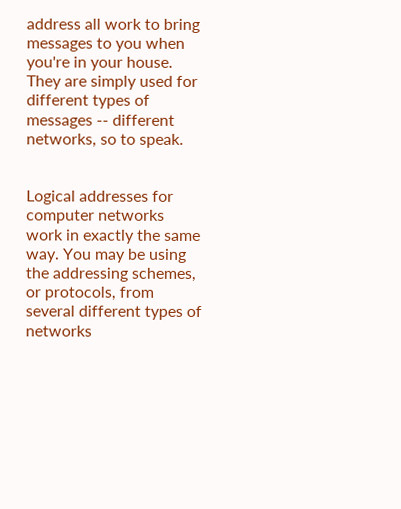address all work to bring messages to you when you're in your house. They are simply used for different types of messages -- different networks, so to speak.


Logical addresses for computer networks work in exactly the same way. You may be using the addressing schemes, or protocols, from several different types of networks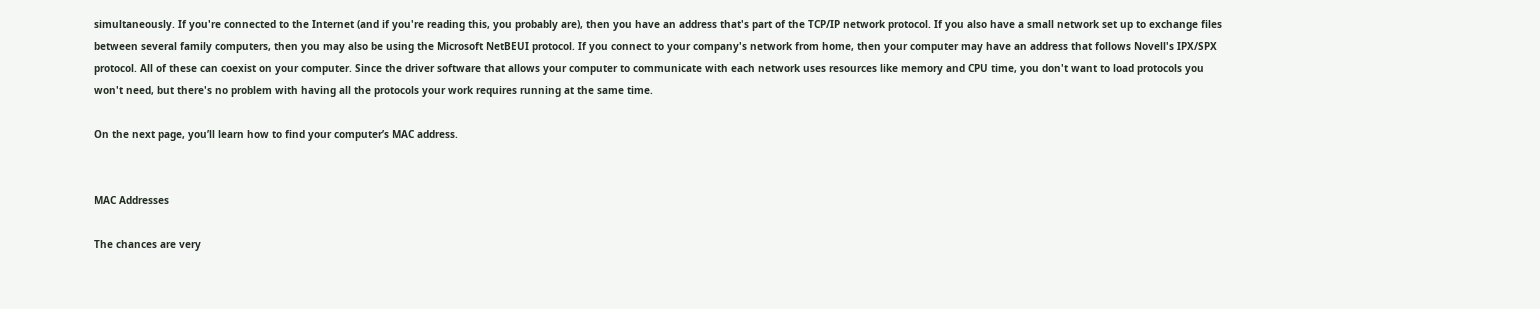simultaneously. If you're connected to the Internet (and if you're reading this, you probably are), then you have an address that's part of the TCP/IP network protocol. If you also have a small network set up to exchange files between several family computers, then you may also be using the Microsoft NetBEUI protocol. If you connect to your company's network from home, then your computer may have an address that follows Novell's IPX/SPX protocol. All of these can coexist on your computer. Since the driver software that allows your computer to communicate with each network uses resources like memory and CPU time, you don't want to load protocols you won't need, but there's no problem with having all the protocols your work requires running at the same time.

On the next page, you’ll learn how to find your computer’s MAC address.


MAC Addresses

The chances are very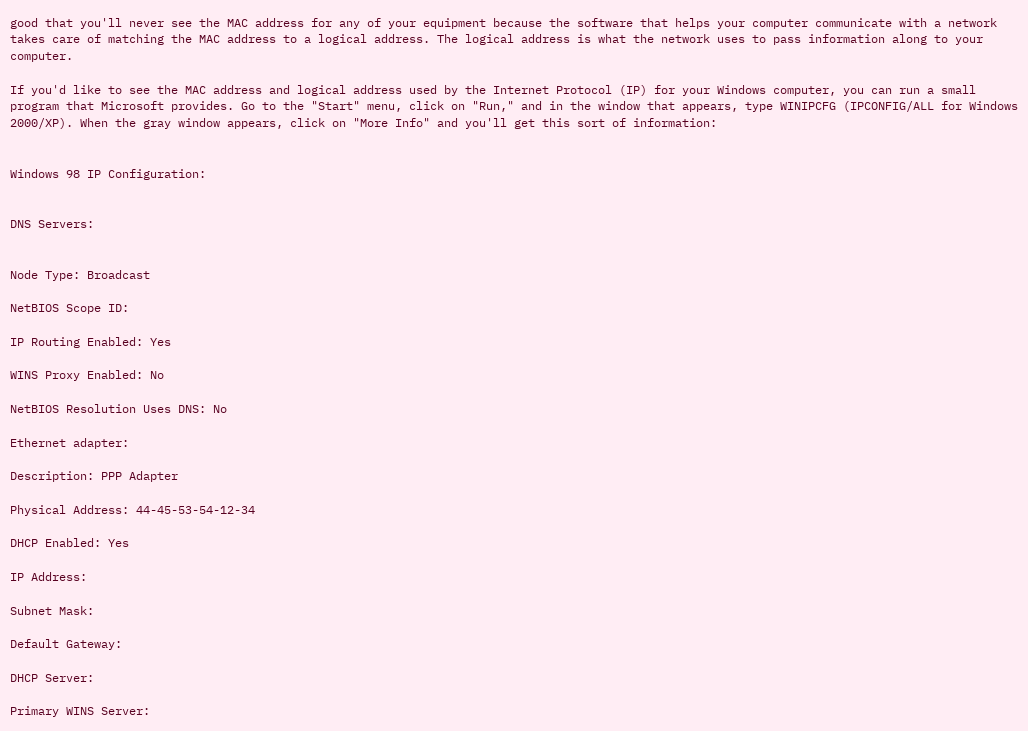good that you'll never see the MAC address for any of your equipment because the software that helps your computer communicate with a network takes care of matching the MAC address to a logical address. The logical address is what the network uses to pass information along to your computer.

If you'd like to see the MAC address and logical address used by the Internet Protocol (IP) for your Windows computer, you can run a small program that Microsoft provides. Go to the "Start" menu, click on "Run," and in the window that appears, type WINIPCFG (IPCONFIG/ALL for Windows 2000/XP). When the gray window appears, click on "More Info" and you'll get this sort of information:


Windows 98 IP Configuration:


DNS Servers:


Node Type: Broadcast

NetBIOS Scope ID:

IP Routing Enabled: Yes

WINS Proxy Enabled: No

NetBIOS Resolution Uses DNS: No

Ethernet adapter:

Description: PPP Adapter

Physical Address: 44-45-53-54-12-34

DHCP Enabled: Yes

IP Address:

Subnet Mask:

Default Gateway:

DHCP Server:

Primary WINS Server: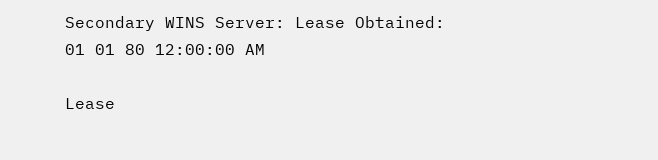Secondary WINS Server: Lease Obtained: 01 01 80 12:00:00 AM

Lease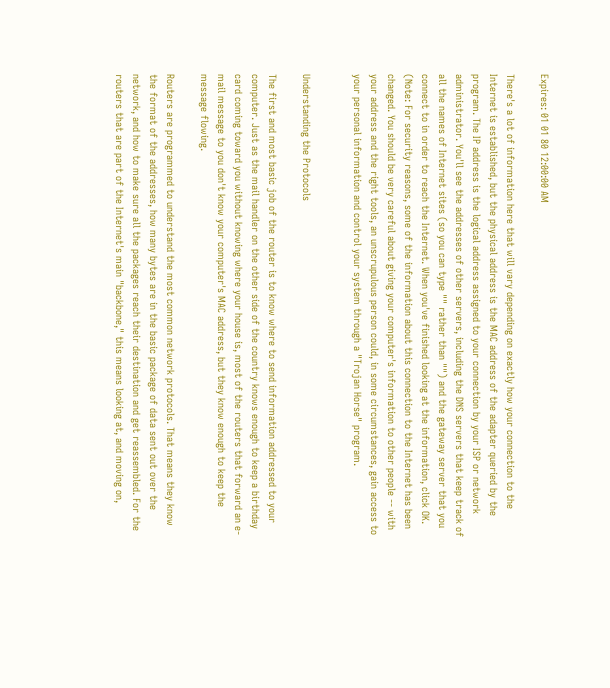Expires: 01 01 80 12:00:00 AM

There's a lot of information here that will vary depending on exactly how your connection to the Internet is established, but the physical address is the MAC address of the adapter queried by the program. The IP address is the logical address assigned to your connection by your ISP or network administrator. You'll see the addresses of other servers, including the DNS servers that keep track of all the names of Internet sites (so you can type "" rather than "") and the gateway server that you connect to in order to reach the Internet. When you've finished looking at the information, click OK. (Note: For security reasons, some of the information about this connection to the Internet has been changed. You should be very careful about giving your computer's information to other people -- with your address and the right tools, an unscrupulous person could, in some circumstances, gain access to your personal information and control your system through a "Trojan Horse" program.


Understanding the Protocols

The first and most basic job of the router is to know where to send information addressed to your computer. Just as the mail handler on the other side of the country knows enough to keep a birthday card coming toward you without knowing where your house is, most of the routers that forward an e-mail message to you don't know your computer's MAC address, but they know enough to keep the message flowing.

Routers are programmed to understand the most common network protocols. That means they know the format of the addresses, how many bytes are in the basic package of data sent out over the network, and how to make sure all the packages reach their destination and get reassembled. For the routers that are part of the Internet's main "backbone," this means looking at, and moving on,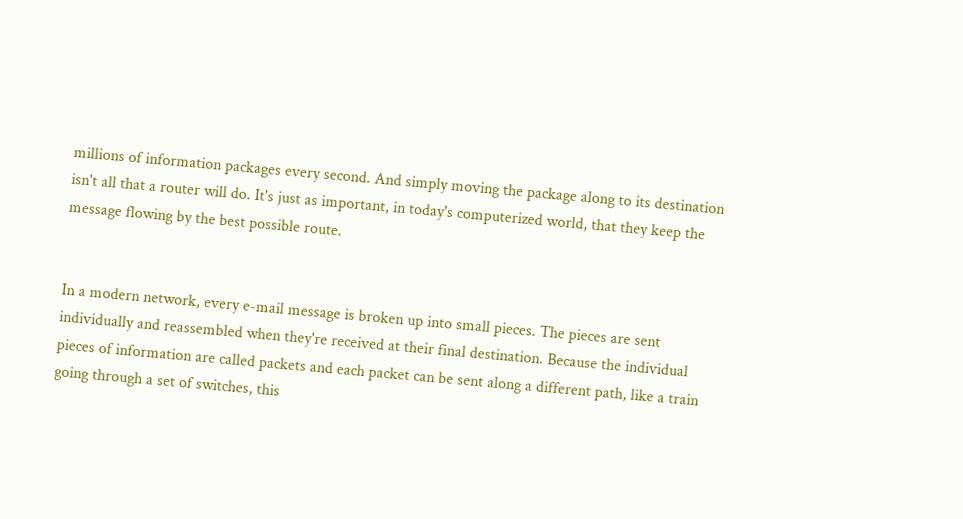millions of information packages every second. And simply moving the package along to its destination isn't all that a router will do. It's just as important, in today's computerized world, that they keep the message flowing by the best possible route.


In a modern network, every e-mail message is broken up into small pieces. The pieces are sent individually and reassembled when they're received at their final destination. Because the individual pieces of information are called packets and each packet can be sent along a different path, like a train going through a set of switches, this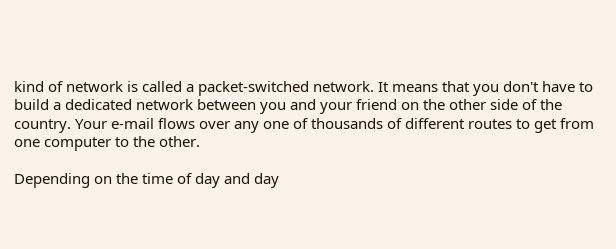kind of network is called a packet-switched network. It means that you don't have to build a dedicated network between you and your friend on the other side of the country. Your e-mail flows over any one of thousands of different routes to get from one computer to the other.

Depending on the time of day and day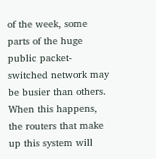of the week, some parts of the huge public packet-switched network may be busier than others. When this happens, the routers that make up this system will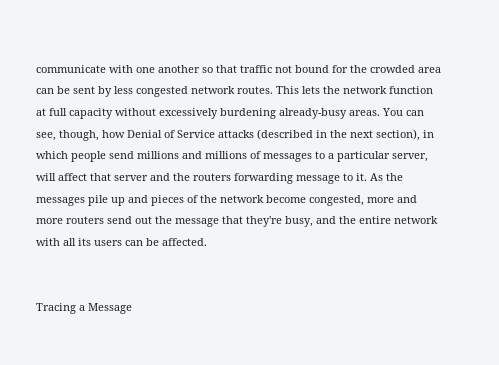communicate with one another so that traffic not bound for the crowded area can be sent by less congested network routes. This lets the network function at full capacity without excessively burdening already-busy areas. You can see, though, how Denial of Service attacks (described in the next section), in which people send millions and millions of messages to a particular server, will affect that server and the routers forwarding message to it. As the messages pile up and pieces of the network become congested, more and more routers send out the message that they're busy, and the entire network with all its users can be affected.


Tracing a Message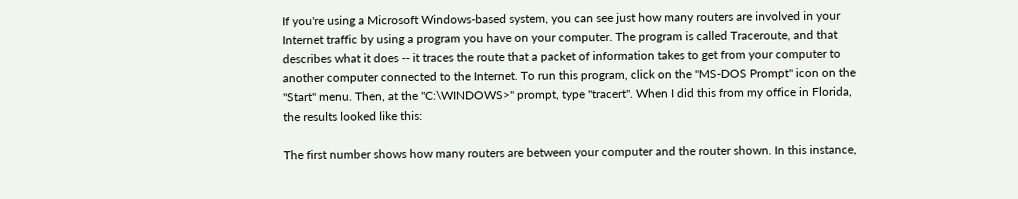If you're using a Microsoft Windows-based system, you can see just how many routers are involved in your Internet traffic by using a program you have on your computer. The program is called Traceroute, and that describes what it does -- it traces the route that a packet of information takes to get from your computer to another computer connected to the Internet. To run this program, click on the "MS-DOS Prompt" icon on the "Start" menu. Then, at the "C:\WINDOWS>" prompt, type "tracert". When I did this from my office in Florida, the results looked like this:

The first number shows how many routers are between your computer and the router shown. In this instance,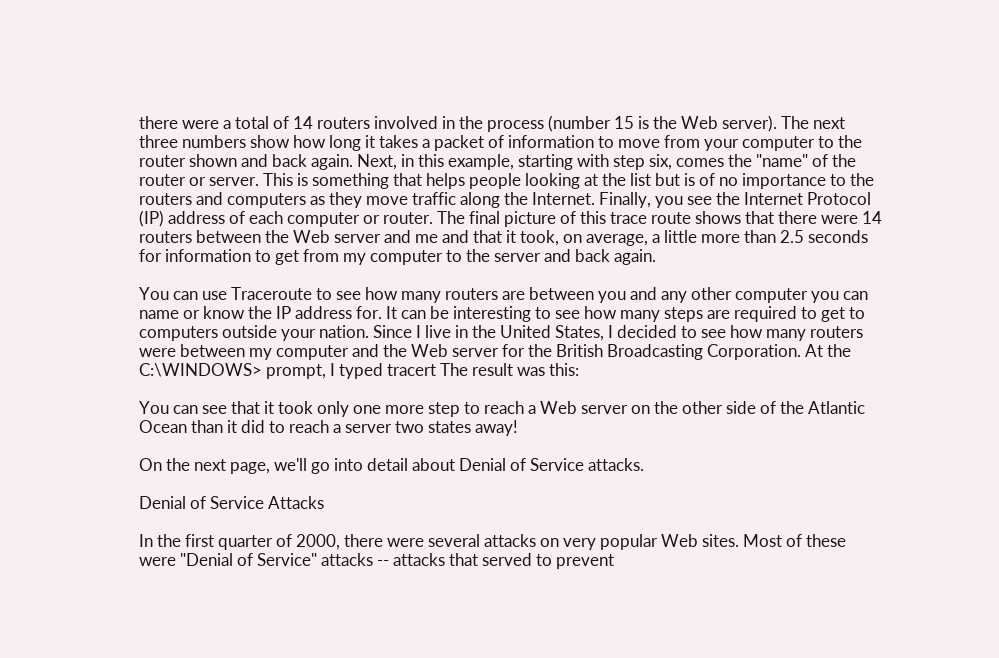there were a total of 14 routers involved in the process (number 15 is the Web server). The next three numbers show how long it takes a packet of information to move from your computer to the router shown and back again. Next, in this example, starting with step six, comes the "name" of the router or server. This is something that helps people looking at the list but is of no importance to the routers and computers as they move traffic along the Internet. Finally, you see the Internet Protocol (IP) address of each computer or router. The final picture of this trace route shows that there were 14 routers between the Web server and me and that it took, on average, a little more than 2.5 seconds for information to get from my computer to the server and back again.

You can use Traceroute to see how many routers are between you and any other computer you can name or know the IP address for. It can be interesting to see how many steps are required to get to computers outside your nation. Since I live in the United States, I decided to see how many routers were between my computer and the Web server for the British Broadcasting Corporation. At the C:\WINDOWS> prompt, I typed tracert The result was this:

You can see that it took only one more step to reach a Web server on the other side of the Atlantic Ocean than it did to reach a server two states away!

On the next page, we'll go into detail about Denial of Service attacks.

Denial of Service Attacks

In the first quarter of 2000, there were several attacks on very popular Web sites. Most of these were "Denial of Service" attacks -- attacks that served to prevent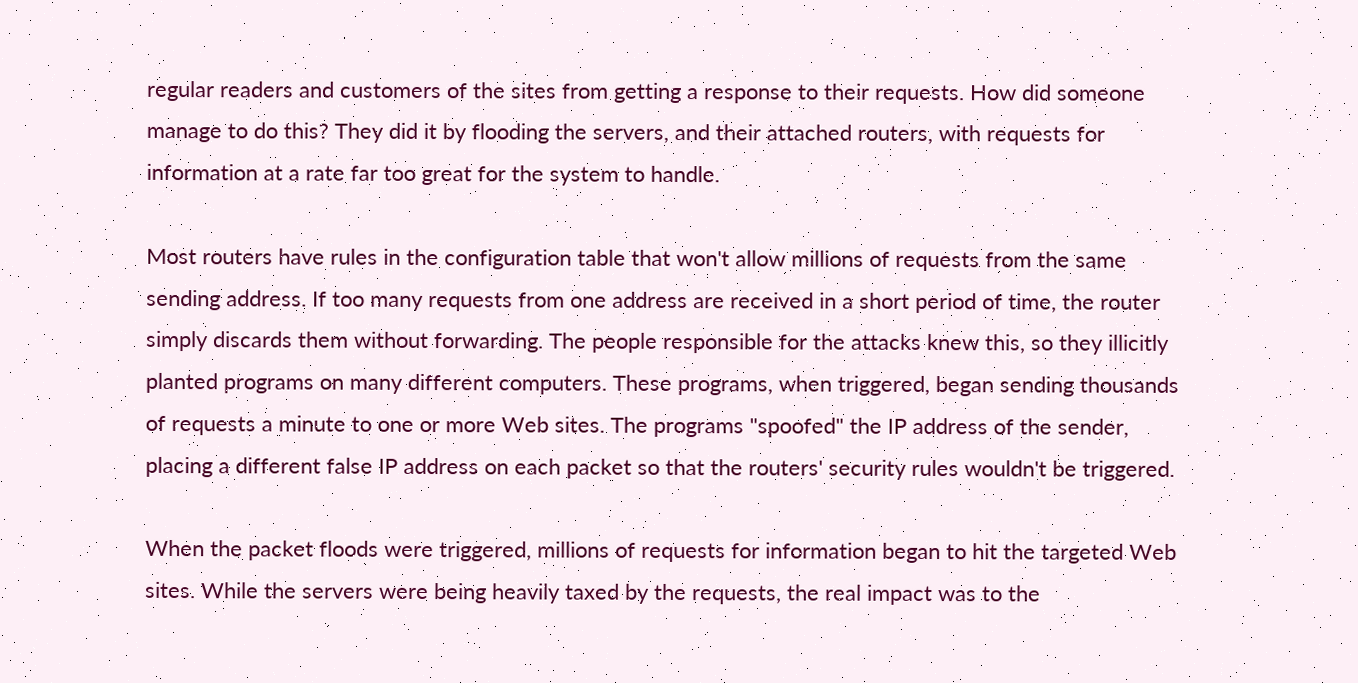regular readers and customers of the sites from getting a response to their requests. How did someone manage to do this? They did it by flooding the servers, and their attached routers, with requests for information at a rate far too great for the system to handle.

Most routers have rules in the configuration table that won't allow millions of requests from the same sending address. If too many requests from one address are received in a short period of time, the router simply discards them without forwarding. The people responsible for the attacks knew this, so they illicitly planted programs on many different computers. These programs, when triggered, began sending thousands of requests a minute to one or more Web sites. The programs "spoofed" the IP address of the sender, placing a different false IP address on each packet so that the routers' security rules wouldn't be triggered.

When the packet floods were triggered, millions of requests for information began to hit the targeted Web sites. While the servers were being heavily taxed by the requests, the real impact was to the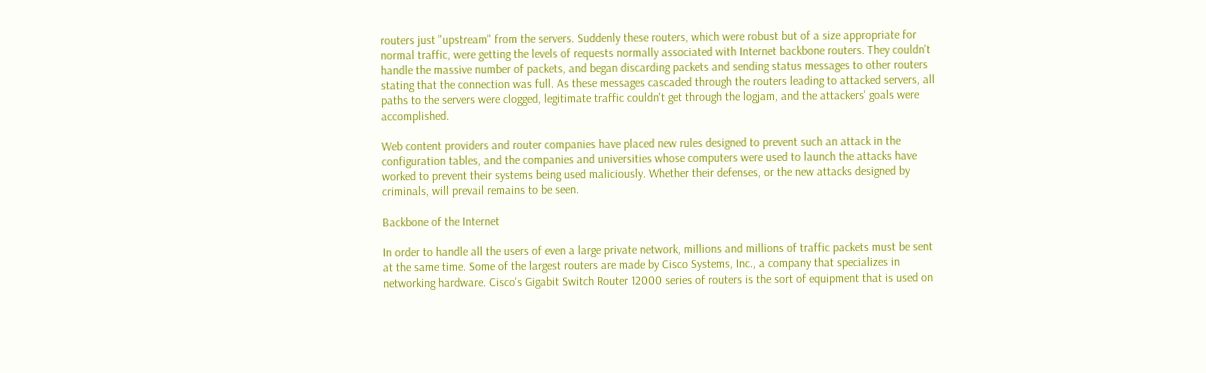routers just "upstream" from the servers. Suddenly these routers, which were robust but of a size appropriate for normal traffic, were getting the levels of requests normally associated with Internet backbone routers. They couldn't handle the massive number of packets, and began discarding packets and sending status messages to other routers stating that the connection was full. As these messages cascaded through the routers leading to attacked servers, all paths to the servers were clogged, legitimate traffic couldn't get through the logjam, and the attackers' goals were accomplished.

Web content providers and router companies have placed new rules designed to prevent such an attack in the configuration tables, and the companies and universities whose computers were used to launch the attacks have worked to prevent their systems being used maliciously. Whether their defenses, or the new attacks designed by criminals, will prevail remains to be seen.

Backbone of the Internet

In order to handle all the users of even a large private network, millions and millions of traffic packets must be sent at the same time. Some of the largest routers are made by Cisco Systems, Inc., a company that specializes in networking hardware. Cisco's Gigabit Switch Router 12000 series of routers is the sort of equipment that is used on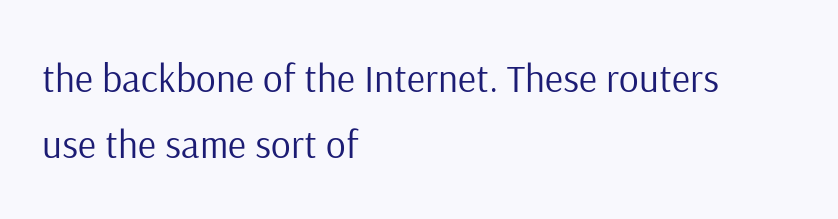the backbone of the Internet. These routers use the same sort of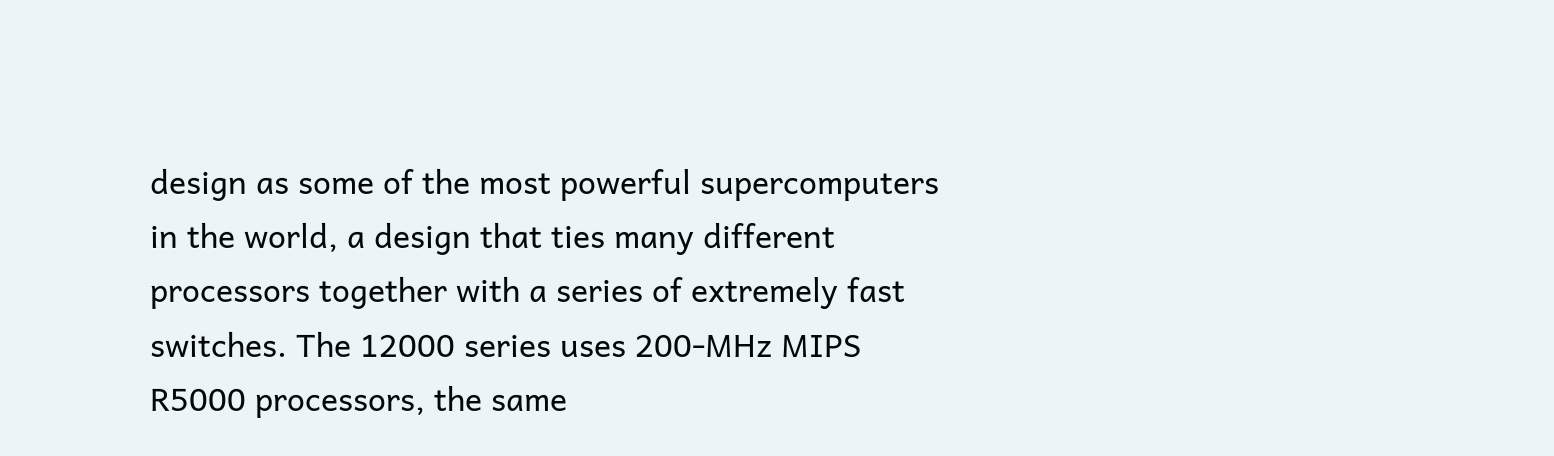design as some of the most powerful supercomputers in the world, a design that ties many different processors together with a series of extremely fast switches. The 12000 series uses 200-MHz MIPS R5000 processors, the same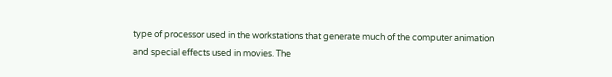type of processor used in the workstations that generate much of the computer animation and special effects used in movies. The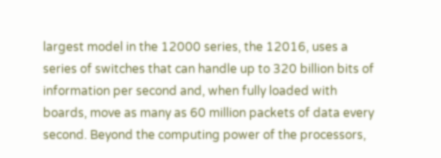largest model in the 12000 series, the 12016, uses a series of switches that can handle up to 320 billion bits of information per second and, when fully loaded with boards, move as many as 60 million packets of data every second. Beyond the computing power of the processors,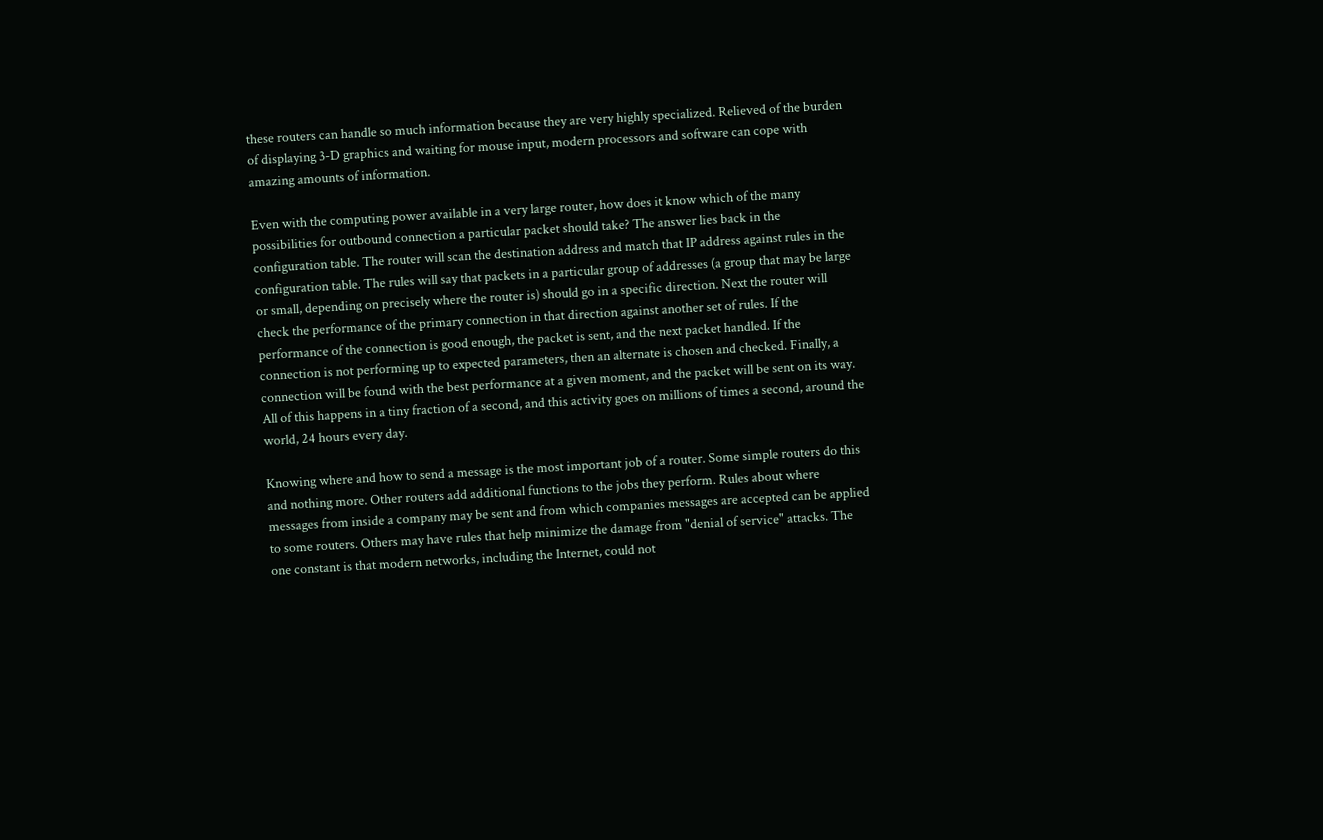these routers can handle so much information because they are very highly specialized. Relieved of the burden of displaying 3-D graphics and waiting for mouse input, modern processors and software can cope with amazing amounts of information.

Even with the computing power available in a very large router, how does it know which of the many possibilities for outbound connection a particular packet should take? The answer lies back in the configuration table. The router will scan the destination address and match that IP address against rules in the configuration table. The rules will say that packets in a particular group of addresses (a group that may be large or small, depending on precisely where the router is) should go in a specific direction. Next the router will check the performance of the primary connection in that direction against another set of rules. If the performance of the connection is good enough, the packet is sent, and the next packet handled. If the connection is not performing up to expected parameters, then an alternate is chosen and checked. Finally, a connection will be found with the best performance at a given moment, and the packet will be sent on its way. All of this happens in a tiny fraction of a second, and this activity goes on millions of times a second, around the world, 24 hours every day.

Knowing where and how to send a message is the most important job of a router. Some simple routers do this and nothing more. Other routers add additional functions to the jobs they perform. Rules about where messages from inside a company may be sent and from which companies messages are accepted can be applied to some routers. Others may have rules that help minimize the damage from "denial of service" attacks. The one constant is that modern networks, including the Internet, could not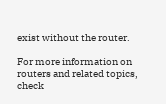exist without the router.

For more information on routers and related topics, check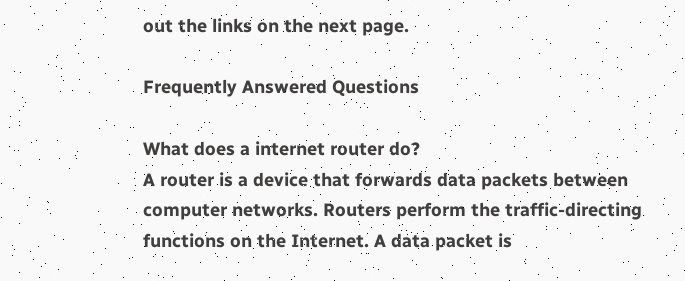out the links on the next page.

Frequently Answered Questions

What does a internet router do?
A router is a device that forwards data packets between computer networks. Routers perform the traffic-directing functions on the Internet. A data packet is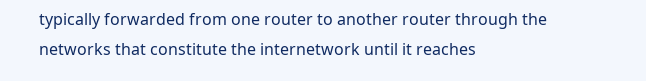typically forwarded from one router to another router through the networks that constitute the internetwork until it reaches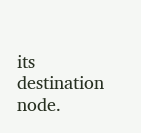its destination node.